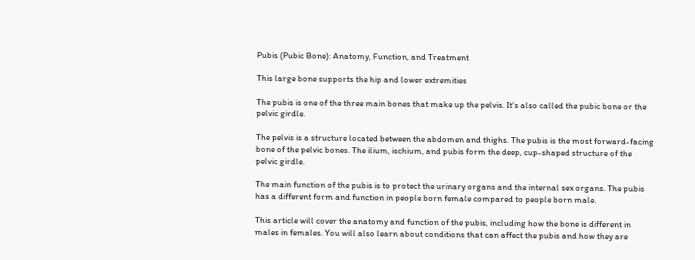Pubis (Pubic Bone): Anatomy, Function, and Treatment

This large bone supports the hip and lower extremities

The pubis is one of the three main bones that make up the pelvis. It's also called the pubic bone or the pelvic girdle.

The pelvis is a structure located between the abdomen and thighs. The pubis is the most forward-facing bone of the pelvic bones. The ilium, ischium, and pubis form the deep, cup-shaped structure of the pelvic girdle.

The main function of the pubis is to protect the urinary organs and the internal sex organs. The pubis has a different form and function in people born female compared to people born male.

This article will cover the anatomy and function of the pubis, including how the bone is different in males in females. You will also learn about conditions that can affect the pubis and how they are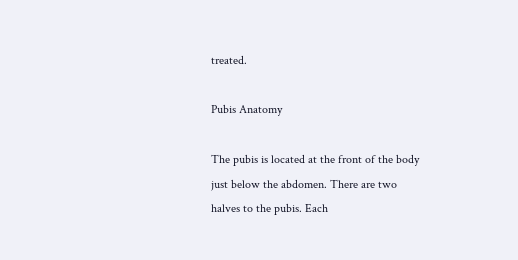treated.

Pubis Anatomy

The pubis is located at the front of the body just below the abdomen. There are two halves to the pubis. Each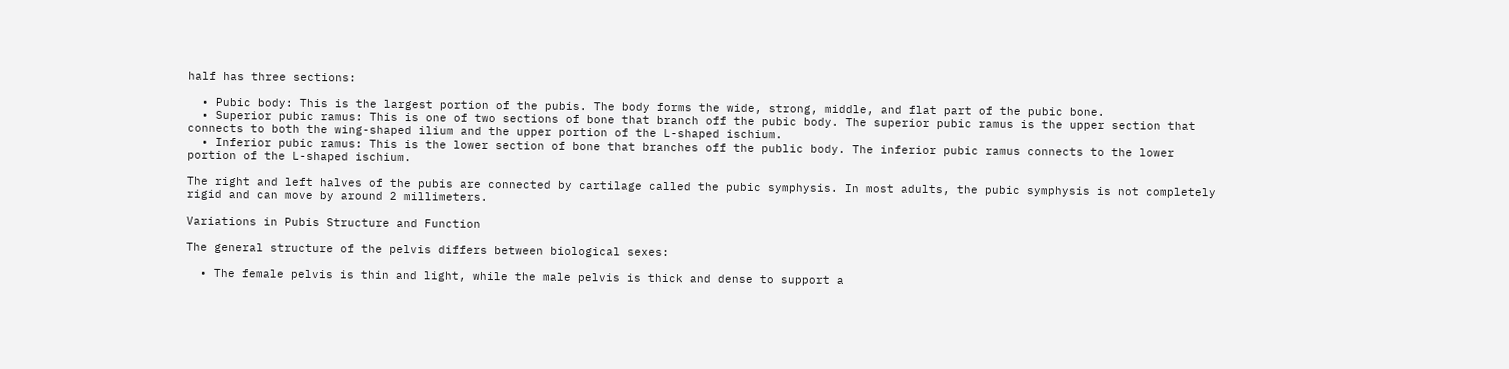half has three sections:

  • Pubic body: This is the largest portion of the pubis. The body forms the wide, strong, middle, and flat part of the pubic bone.
  • Superior pubic ramus: This is one of two sections of bone that branch off the pubic body. The superior pubic ramus is the upper section that connects to both the wing-shaped ilium and the upper portion of the L-shaped ischium.
  • Inferior pubic ramus: This is the lower section of bone that branches off the public body. The inferior pubic ramus connects to the lower portion of the L-shaped ischium.

The right and left halves of the pubis are connected by cartilage called the pubic symphysis. In most adults, the pubic symphysis is not completely rigid and can move by around 2 millimeters.

Variations in Pubis Structure and Function

The general structure of the pelvis differs between biological sexes:

  • The female pelvis is thin and light, while the male pelvis is thick and dense to support a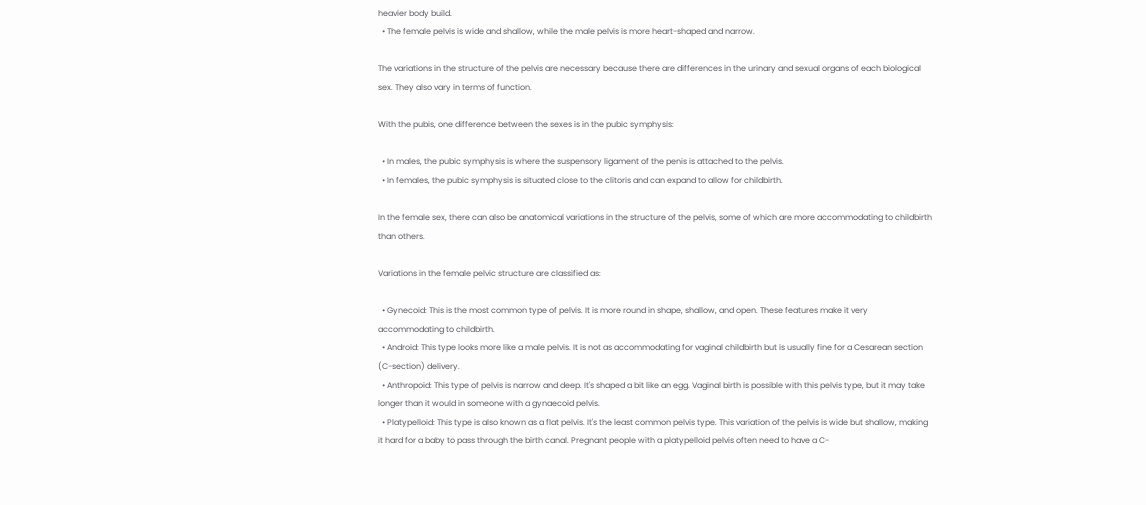heavier body build.
  • The female pelvis is wide and shallow, while the male pelvis is more heart-shaped and narrow.

The variations in the structure of the pelvis are necessary because there are differences in the urinary and sexual organs of each biological sex. They also vary in terms of function.

With the pubis, one difference between the sexes is in the pubic symphysis:

  • In males, the pubic symphysis is where the suspensory ligament of the penis is attached to the pelvis.
  • In females, the pubic symphysis is situated close to the clitoris and can expand to allow for childbirth.

In the female sex, there can also be anatomical variations in the structure of the pelvis, some of which are more accommodating to childbirth than others.

Variations in the female pelvic structure are classified as:

  • Gynecoid: This is the most common type of pelvis. It is more round in shape, shallow, and open. These features make it very accommodating to childbirth.
  • Android: This type looks more like a male pelvis. It is not as accommodating for vaginal childbirth but is usually fine for a Cesarean section (C-section) delivery.
  • Anthropoid: This type of pelvis is narrow and deep. It's shaped a bit like an egg. Vaginal birth is possible with this pelvis type, but it may take longer than it would in someone with a gynaecoid pelvis.
  • Platypelloid: This type is also known as a flat pelvis. It's the least common pelvis type. This variation of the pelvis is wide but shallow, making it hard for a baby to pass through the birth canal. Pregnant people with a platypelloid pelvis often need to have a C-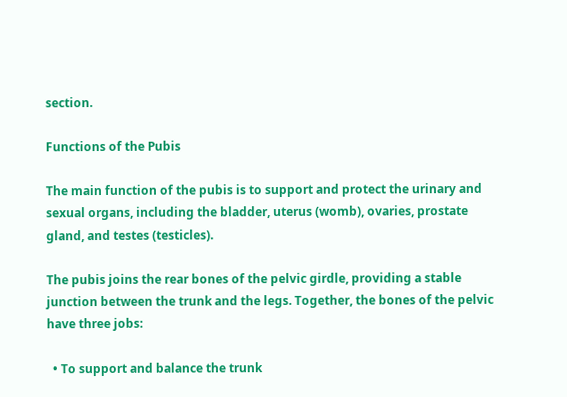section.

Functions of the Pubis

The main function of the pubis is to support and protect the urinary and sexual organs, including the bladder, uterus (womb), ovaries, prostate gland, and testes (testicles).

The pubis joins the rear bones of the pelvic girdle, providing a stable junction between the trunk and the legs. Together, the bones of the pelvic have three jobs:

  • To support and balance the trunk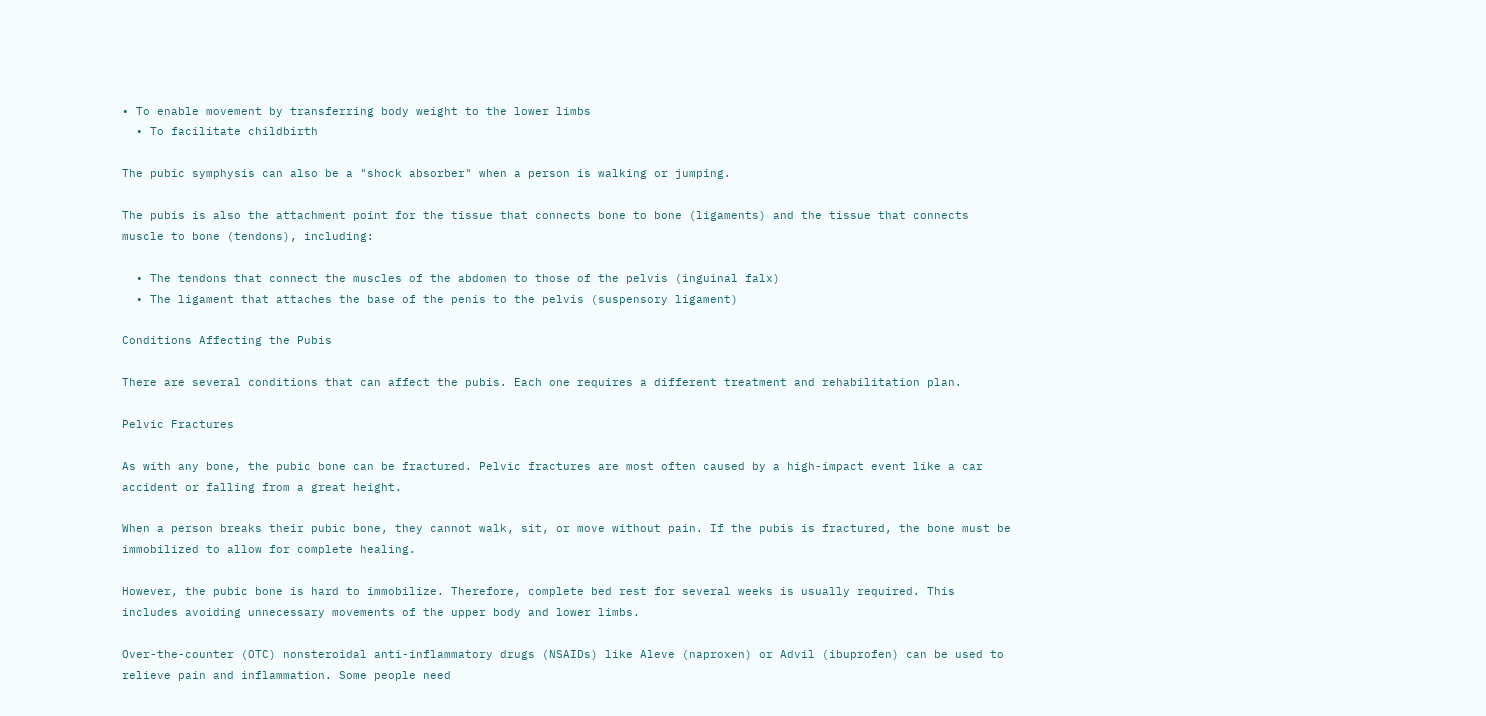• To enable movement by transferring body weight to the lower limbs
  • To facilitate childbirth

The pubic symphysis can also be a "shock absorber" when a person is walking or jumping.

The pubis is also the attachment point for the tissue that connects bone to bone (ligaments) and the tissue that connects muscle to bone (tendons), including:

  • The tendons that connect the muscles of the abdomen to those of the pelvis (inguinal falx)
  • The ligament that attaches the base of the penis to the pelvis (suspensory ligament)

Conditions Affecting the Pubis

There are several conditions that can affect the pubis. Each one requires a different treatment and rehabilitation plan.

Pelvic Fractures

As with any bone, the pubic bone can be fractured. Pelvic fractures are most often caused by a high-impact event like a car accident or falling from a great height.

When a person breaks their pubic bone, they cannot walk, sit, or move without pain. If the pubis is fractured, the bone must be immobilized to allow for complete healing.

However, the pubic bone is hard to immobilize. Therefore, complete bed rest for several weeks is usually required. This includes avoiding unnecessary movements of the upper body and lower limbs.

Over-the-counter (OTC) nonsteroidal anti-inflammatory drugs (NSAIDs) like Aleve (naproxen) or Advil (ibuprofen) can be used to relieve pain and inflammation. Some people need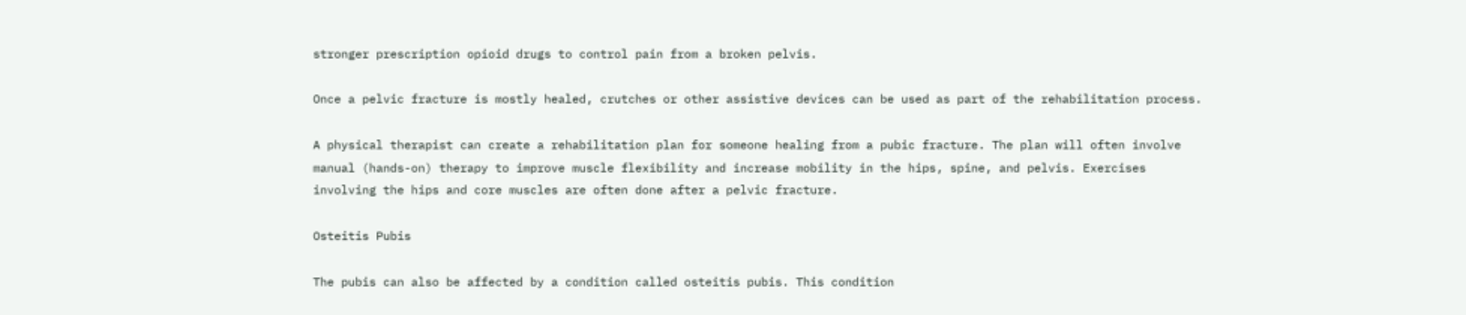stronger prescription opioid drugs to control pain from a broken pelvis.

Once a pelvic fracture is mostly healed, crutches or other assistive devices can be used as part of the rehabilitation process.

A physical therapist can create a rehabilitation plan for someone healing from a pubic fracture. The plan will often involve manual (hands-on) therapy to improve muscle flexibility and increase mobility in the hips, spine, and pelvis. Exercises involving the hips and core muscles are often done after a pelvic fracture.

Osteitis Pubis

The pubis can also be affected by a condition called osteitis pubis. This condition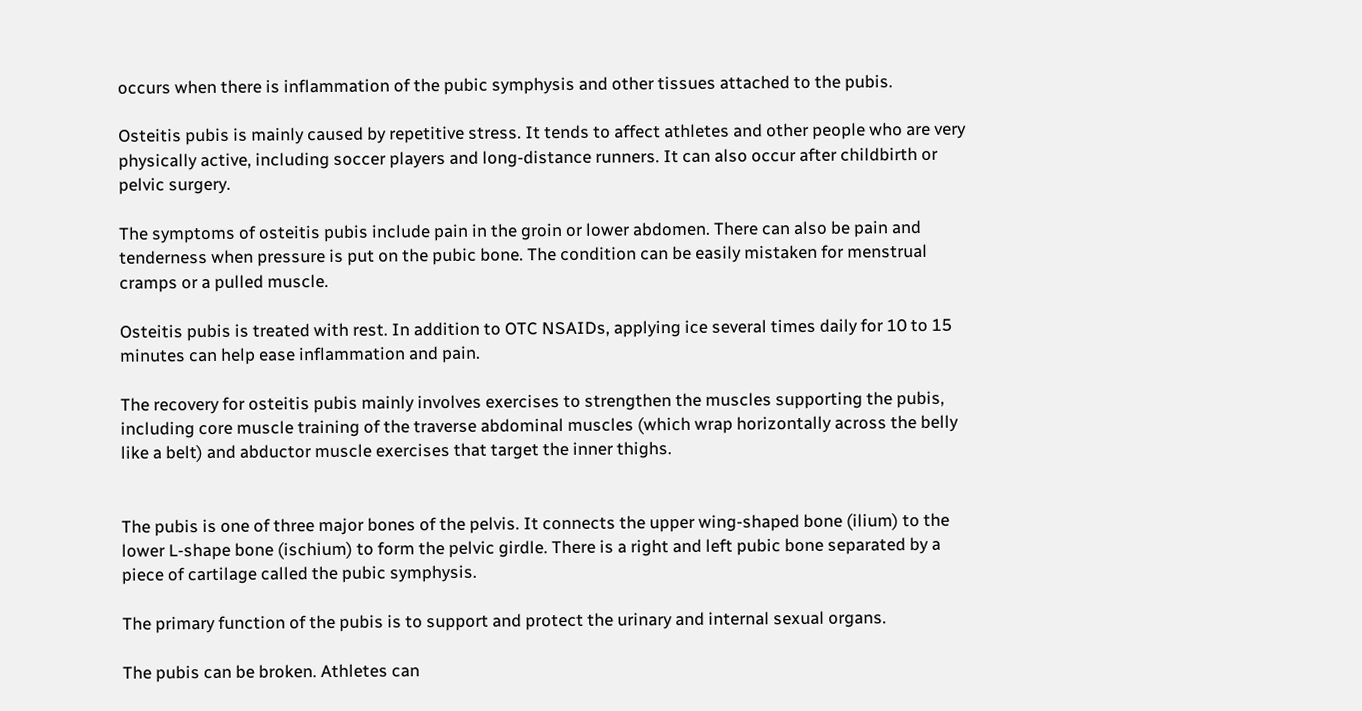occurs when there is inflammation of the pubic symphysis and other tissues attached to the pubis.

Osteitis pubis is mainly caused by repetitive stress. It tends to affect athletes and other people who are very physically active, including soccer players and long-distance runners. It can also occur after childbirth or pelvic surgery.

The symptoms of osteitis pubis include pain in the groin or lower abdomen. There can also be pain and tenderness when pressure is put on the pubic bone. The condition can be easily mistaken for menstrual cramps or a pulled muscle.

Osteitis pubis is treated with rest. In addition to OTC NSAIDs, applying ice several times daily for 10 to 15 minutes can help ease inflammation and pain.

The recovery for osteitis pubis mainly involves exercises to strengthen the muscles supporting the pubis, including core muscle training of the traverse abdominal muscles (which wrap horizontally across the belly like a belt) and abductor muscle exercises that target the inner thighs.


The pubis is one of three major bones of the pelvis. It connects the upper wing-shaped bone (ilium) to the lower L-shape bone (ischium) to form the pelvic girdle. There is a right and left pubic bone separated by a piece of cartilage called the pubic symphysis.

The primary function of the pubis is to support and protect the urinary and internal sexual organs.

The pubis can be broken. Athletes can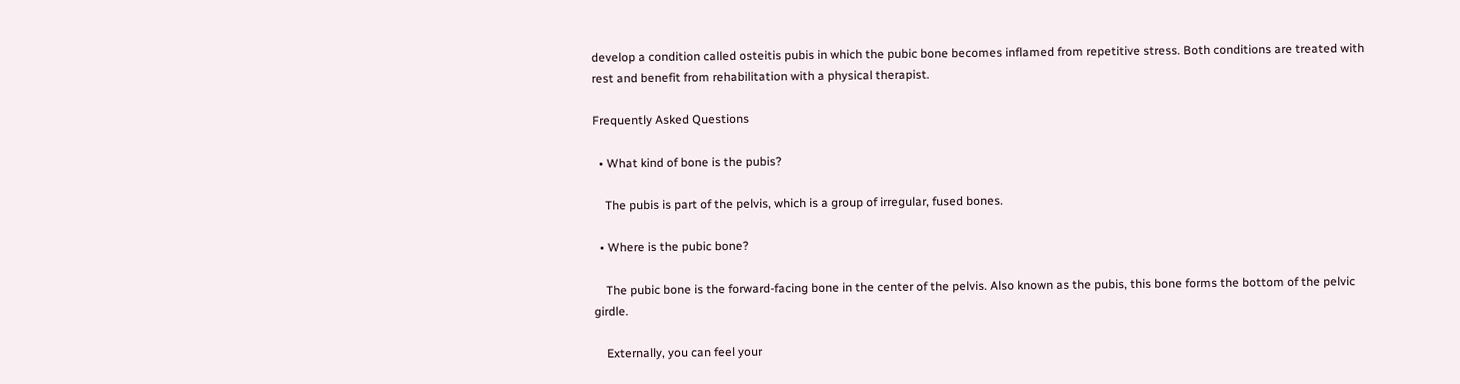develop a condition called osteitis pubis in which the pubic bone becomes inflamed from repetitive stress. Both conditions are treated with rest and benefit from rehabilitation with a physical therapist.

Frequently Asked Questions

  • What kind of bone is the pubis?

    The pubis is part of the pelvis, which is a group of irregular, fused bones.

  • Where is the pubic bone?

    The pubic bone is the forward-facing bone in the center of the pelvis. Also known as the pubis, this bone forms the bottom of the pelvic girdle.

    Externally, you can feel your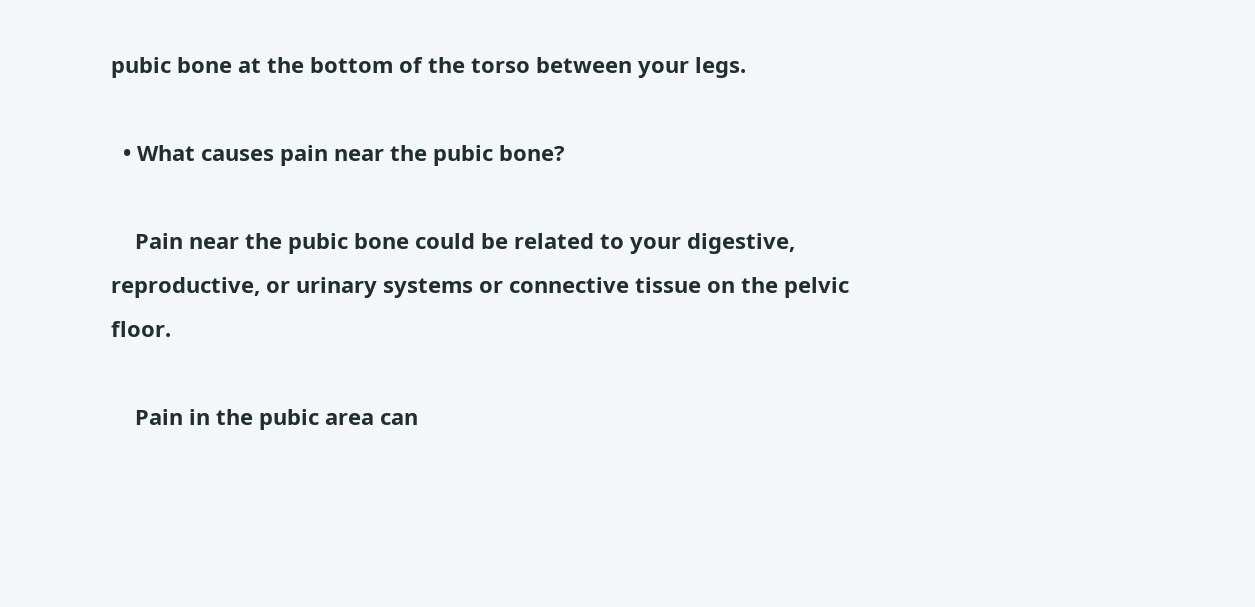pubic bone at the bottom of the torso between your legs.

  • What causes pain near the pubic bone?

    Pain near the pubic bone could be related to your digestive, reproductive, or urinary systems or connective tissue on the pelvic floor.

    Pain in the pubic area can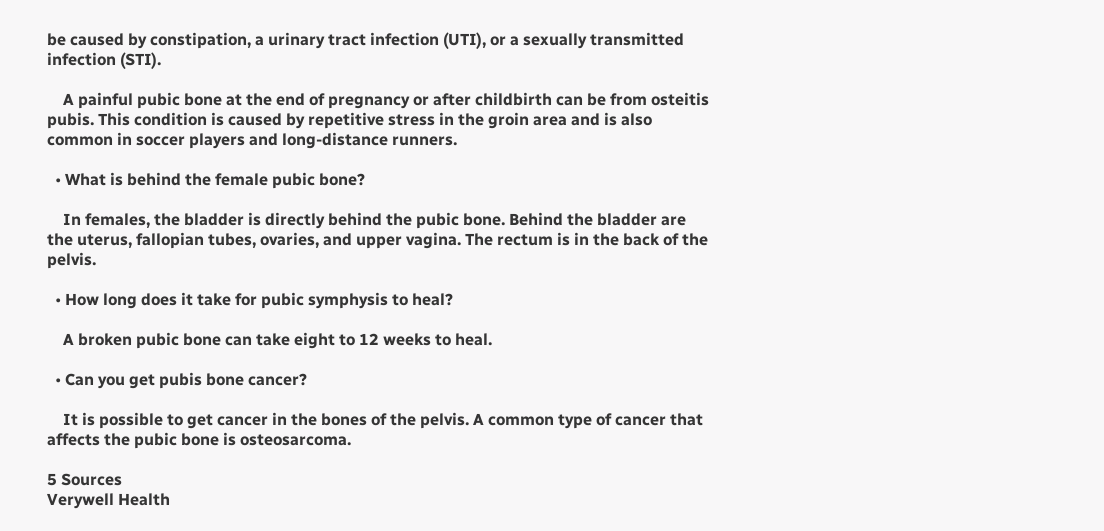be caused by constipation, a urinary tract infection (UTI), or a sexually transmitted infection (STI).

    A painful pubic bone at the end of pregnancy or after childbirth can be from osteitis pubis. This condition is caused by repetitive stress in the groin area and is also common in soccer players and long-distance runners.

  • What is behind the female pubic bone?

    In females, the bladder is directly behind the pubic bone. Behind the bladder are the uterus, fallopian tubes, ovaries, and upper vagina. The rectum is in the back of the pelvis.

  • How long does it take for pubic symphysis to heal?

    A broken pubic bone can take eight to 12 weeks to heal.

  • Can you get pubis bone cancer?

    It is possible to get cancer in the bones of the pelvis. A common type of cancer that affects the pubic bone is osteosarcoma.

5 Sources
Verywell Health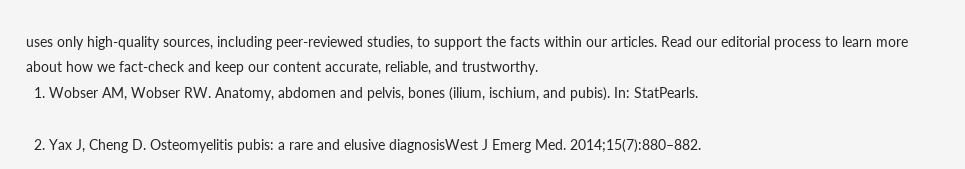uses only high-quality sources, including peer-reviewed studies, to support the facts within our articles. Read our editorial process to learn more about how we fact-check and keep our content accurate, reliable, and trustworthy.
  1. Wobser AM, Wobser RW. Anatomy, abdomen and pelvis, bones (ilium, ischium, and pubis). In: StatPearls.

  2. Yax J, Cheng D. Osteomyelitis pubis: a rare and elusive diagnosisWest J Emerg Med. 2014;15(7):880–882.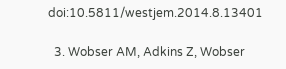doi:10.5811/westjem.2014.8.13401

  3. Wobser AM, Adkins Z, Wobser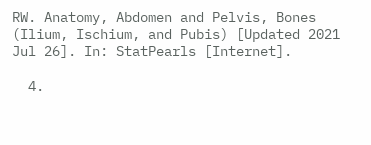RW. Anatomy, Abdomen and Pelvis, Bones (Ilium, Ischium, and Pubis) [Updated 2021 Jul 26]. In: StatPearls [Internet].

  4.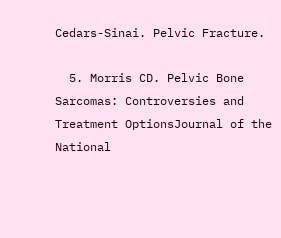Cedars-Sinai. Pelvic Fracture.

  5. Morris CD. Pelvic Bone Sarcomas: Controversies and Treatment OptionsJournal of the National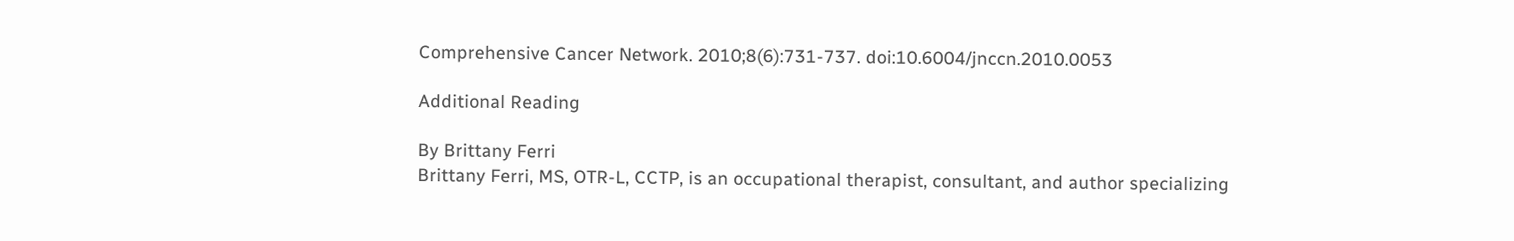Comprehensive Cancer Network. 2010;8(6):731-737. doi:10.6004/jnccn.2010.0053

Additional Reading

By Brittany Ferri
Brittany Ferri, MS, OTR-L, CCTP, is an occupational therapist, consultant, and author specializing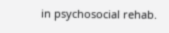in psychosocial rehab.